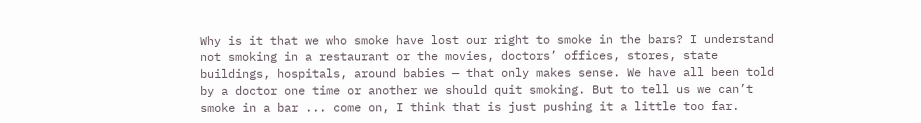Why is it that we who smoke have lost our right to smoke in the bars? I understand not smoking in a restaurant or the movies, doctors’ offices, stores, state buildings, hospitals, around babies — that only makes sense. We have all been told by a doctor one time or another we should quit smoking. But to tell us we can’t smoke in a bar ... come on, I think that is just pushing it a little too far.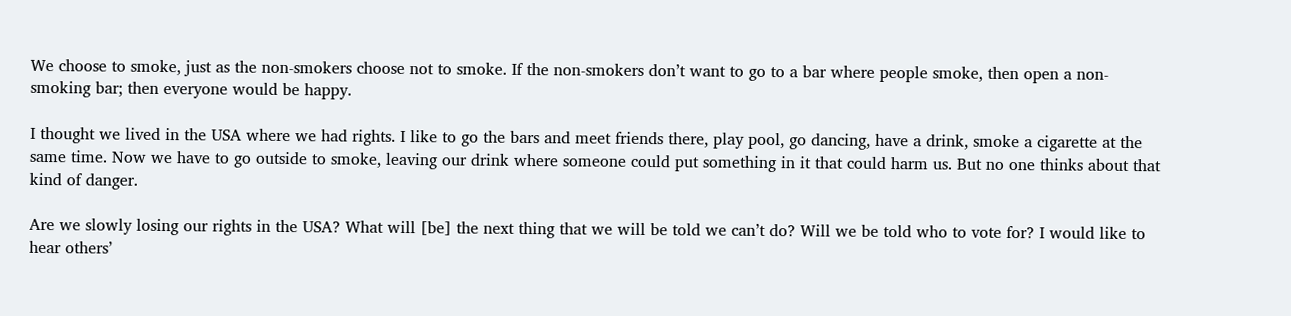We choose to smoke, just as the non-smokers choose not to smoke. If the non-smokers don’t want to go to a bar where people smoke, then open a non-smoking bar; then everyone would be happy.

I thought we lived in the USA where we had rights. I like to go the bars and meet friends there, play pool, go dancing, have a drink, smoke a cigarette at the same time. Now we have to go outside to smoke, leaving our drink where someone could put something in it that could harm us. But no one thinks about that kind of danger.

Are we slowly losing our rights in the USA? What will [be] the next thing that we will be told we can’t do? Will we be told who to vote for? I would like to hear others’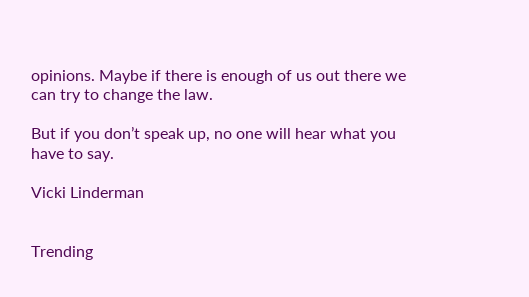opinions. Maybe if there is enough of us out there we can try to change the law.

But if you don’t speak up, no one will hear what you have to say.

Vicki Linderman


Trending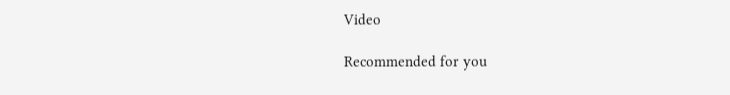Video

Recommended for you